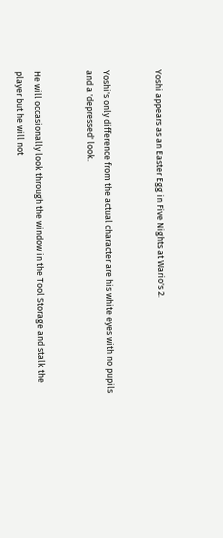Yoshi appears as an Easter Egg in Five Nights at Wario's 2.


Yoshi's only difference from the actual character are his white eyes with no pupils and a 'depressed' look.


He will occasionally look through the window in the Tool Storage and stalk the player but he will not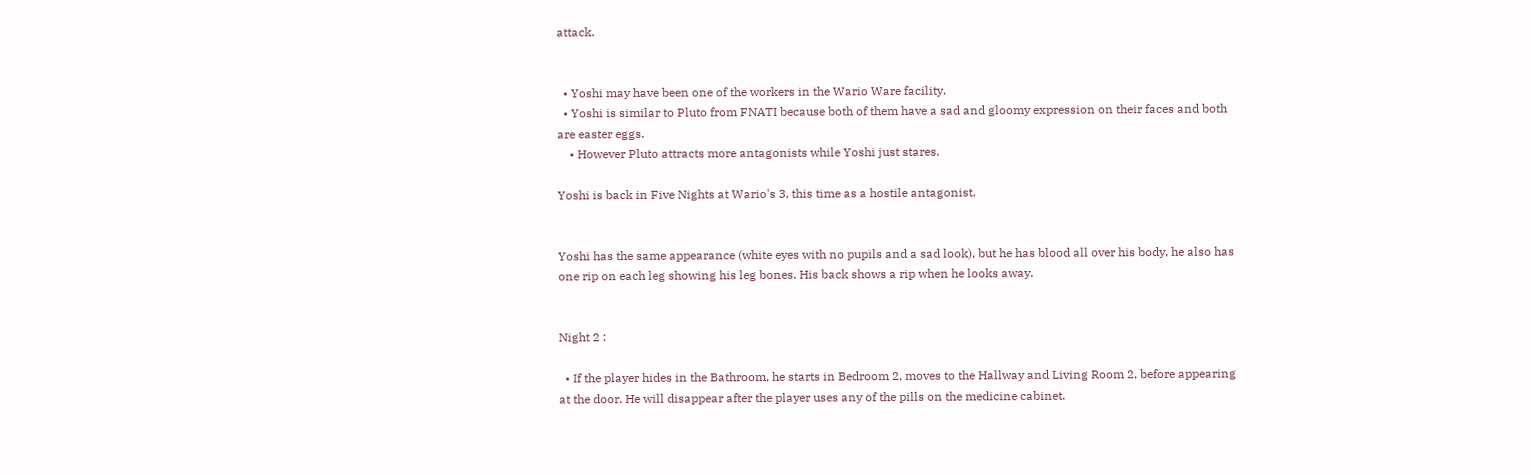attack.


  • Yoshi may have been one of the workers in the Wario Ware facility.
  • Yoshi is similar to Pluto from FNATI because both of them have a sad and gloomy expression on their faces and both are easter eggs.
    • However Pluto attracts more antagonists while Yoshi just stares.

Yoshi is back in Five Nights at Wario's 3, this time as a hostile antagonist.


Yoshi has the same appearance (white eyes with no pupils and a sad look), but he has blood all over his body, he also has one rip on each leg showing his leg bones. His back shows a rip when he looks away.


Night 2 :

  • If the player hides in the Bathroom, he starts in Bedroom 2, moves to the Hallway and Living Room 2, before appearing at the door. He will disappear after the player uses any of the pills on the medicine cabinet.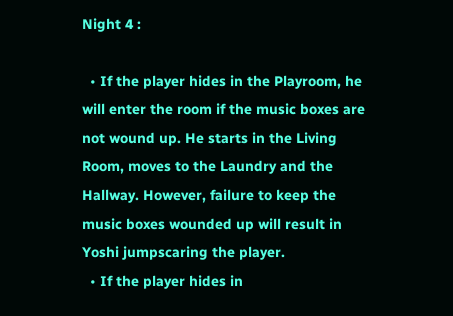Night 4 :

  • If the player hides in the Playroom, he will enter the room if the music boxes are not wound up. He starts in the Living Room, moves to the Laundry and the Hallway. However, failure to keep the music boxes wounded up will result in Yoshi jumpscaring the player.
  • If the player hides in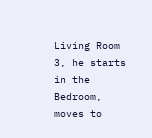Living Room 3, he starts in the Bedroom, moves to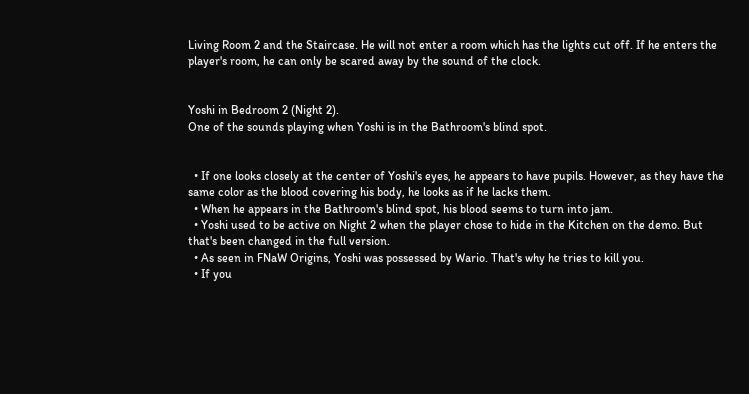Living Room 2 and the Staircase. He will not enter a room which has the lights cut off. If he enters the player's room, he can only be scared away by the sound of the clock.


Yoshi in Bedroom 2 (Night 2).
One of the sounds playing when Yoshi is in the Bathroom's blind spot.


  • If one looks closely at the center of Yoshi's eyes, he appears to have pupils. However, as they have the same color as the blood covering his body, he looks as if he lacks them.
  • When he appears in the Bathroom's blind spot, his blood seems to turn into jam.
  • Yoshi used to be active on Night 2 when the player chose to hide in the Kitchen on the demo. But that's been changed in the full version.
  • As seen in FNaW Origins, Yoshi was possessed by Wario. That's why he tries to kill you.
  • If you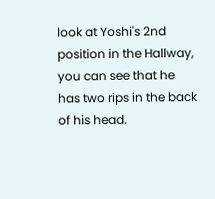look at Yoshi's 2nd position in the Hallway, you can see that he has two rips in the back of his head.